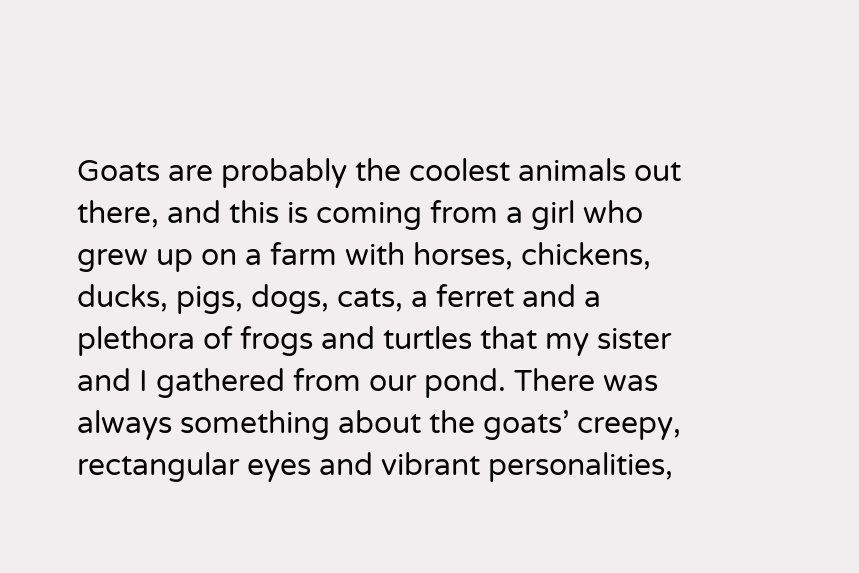Goats are probably the coolest animals out there, and this is coming from a girl who grew up on a farm with horses, chickens, ducks, pigs, dogs, cats, a ferret and a plethora of frogs and turtles that my sister and I gathered from our pond. There was always something about the goats’ creepy, rectangular eyes and vibrant personalities,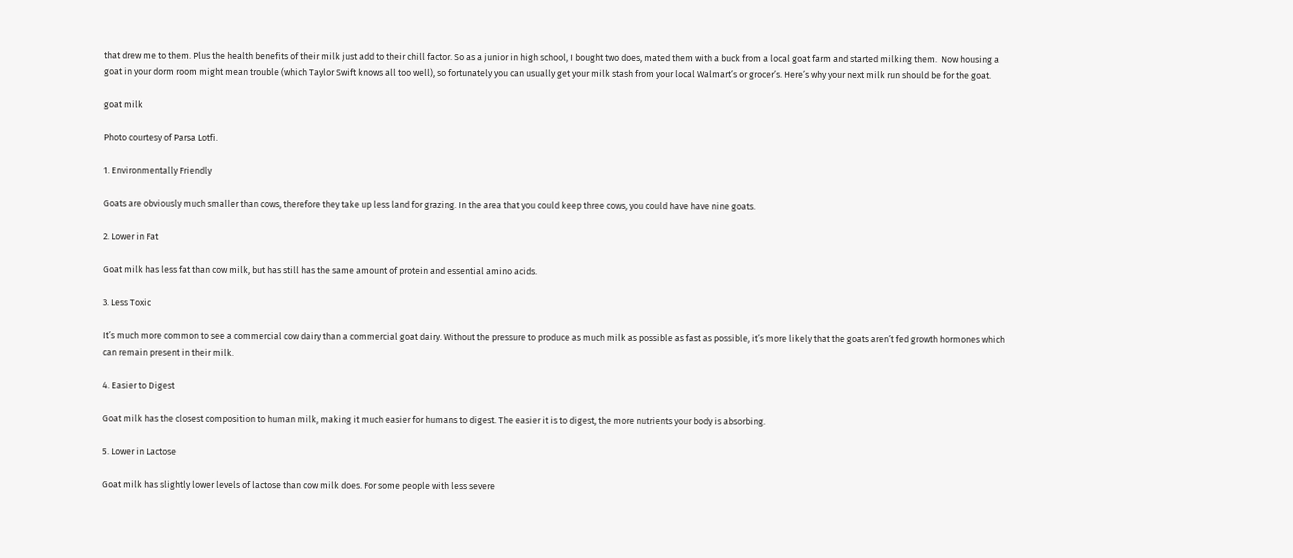that drew me to them. Plus the health benefits of their milk just add to their chill factor. So as a junior in high school, I bought two does, mated them with a buck from a local goat farm and started milking them.  Now housing a goat in your dorm room might mean trouble (which Taylor Swift knows all too well), so fortunately you can usually get your milk stash from your local Walmart’s or grocer’s. Here’s why your next milk run should be for the goat.

goat milk

Photo courtesy of Parsa Lotfi.

1. Environmentally Friendly

Goats are obviously much smaller than cows, therefore they take up less land for grazing. In the area that you could keep three cows, you could have have nine goats.

2. Lower in Fat

Goat milk has less fat than cow milk, but has still has the same amount of protein and essential amino acids.

3. Less Toxic

It’s much more common to see a commercial cow dairy than a commercial goat dairy. Without the pressure to produce as much milk as possible as fast as possible, it’s more likely that the goats aren’t fed growth hormones which can remain present in their milk.

4. Easier to Digest

Goat milk has the closest composition to human milk, making it much easier for humans to digest. The easier it is to digest, the more nutrients your body is absorbing.

5. Lower in Lactose

Goat milk has slightly lower levels of lactose than cow milk does. For some people with less severe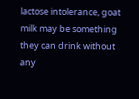lactose intolerance, goat milk may be something they can drink without any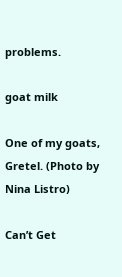problems.

goat milk

One of my goats, Gretel. (Photo by Nina Listro)

Can’t Get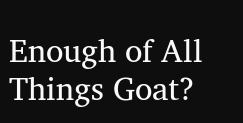Enough of All Things Goat?